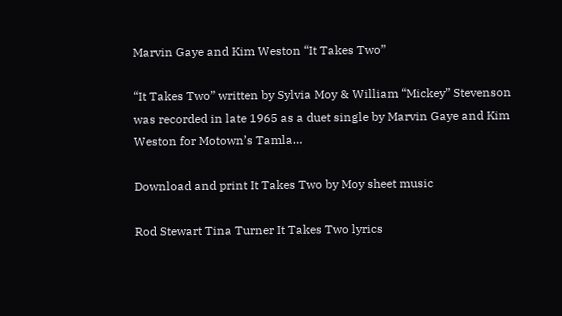Marvin Gaye and Kim Weston “It Takes Two”

“It Takes Two” written by Sylvia Moy & William “Mickey” Stevenson was recorded in late 1965 as a duet single by Marvin Gaye and Kim Weston for Motown’s Tamla…

Download and print It Takes Two by Moy sheet music

Rod Stewart Tina Turner It Takes Two lyrics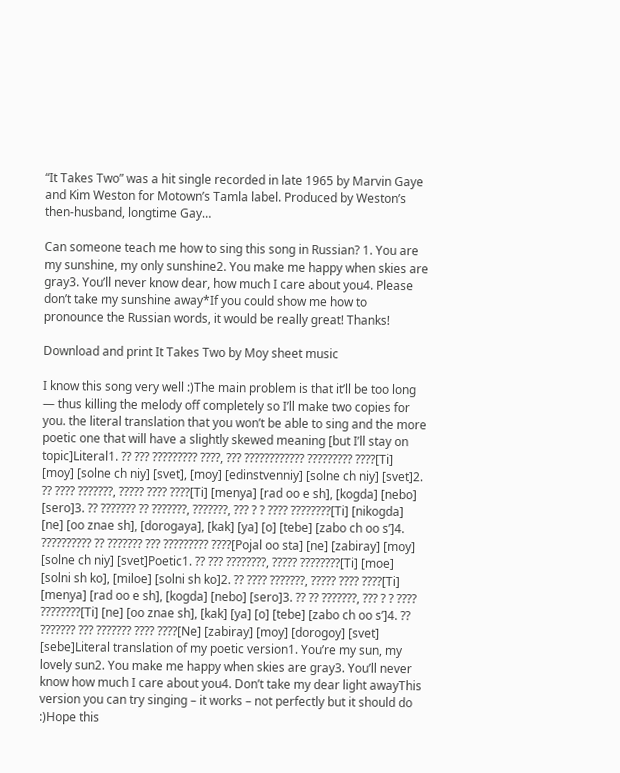“It Takes Two” was a hit single recorded in late 1965 by Marvin Gaye and Kim Weston for Motown’s Tamla label. Produced by Weston’s then-husband, longtime Gay…

Can someone teach me how to sing this song in Russian? 1. You are my sunshine, my only sunshine2. You make me happy when skies are gray3. You’ll never know dear, how much I care about you4. Please don’t take my sunshine away*If you could show me how to pronounce the Russian words, it would be really great! Thanks!

Download and print It Takes Two by Moy sheet music

I know this song very well :)The main problem is that it’ll be too long — thus killing the melody off completely so I’ll make two copies for you. the literal translation that you won’t be able to sing and the more poetic one that will have a slightly skewed meaning [but I’ll stay on topic]Literal1. ?? ??? ????????? ????, ??? ???????????? ????????? ????[Ti] [moy] [solne ch niy] [svet], [moy] [edinstvenniy] [solne ch niy] [svet]2. ?? ???? ???????, ????? ???? ????[Ti] [menya] [rad oo e sh], [kogda] [nebo] [sero]3. ?? ??????? ?? ???????, ???????, ??? ? ? ???? ????????[Ti] [nikogda] [ne] [oo znae sh], [dorogaya], [kak] [ya] [o] [tebe] [zabo ch oo s’]4. ?????????? ?? ??????? ??? ????????? ????[Pojal oo sta] [ne] [zabiray] [moy] [solne ch niy] [svet]Poetic1. ?? ??? ????????, ????? ????????[Ti] [moe] [solni sh ko], [miloe] [solni sh ko]2. ?? ???? ???????, ????? ???? ????[Ti] [menya] [rad oo e sh], [kogda] [nebo] [sero]3. ?? ?? ???????, ??? ? ? ???? ????????[Ti] [ne] [oo znae sh], [kak] [ya] [o] [tebe] [zabo ch oo s’]4. ?? ??????? ??? ??????? ???? ????[Ne] [zabiray] [moy] [dorogoy] [svet] [sebe]Literal translation of my poetic version1. You’re my sun, my lovely sun2. You make me happy when skies are gray3. You’ll never know how much I care about you4. Don’t take my dear light awayThis version you can try singing – it works – not perfectly but it should do :)Hope this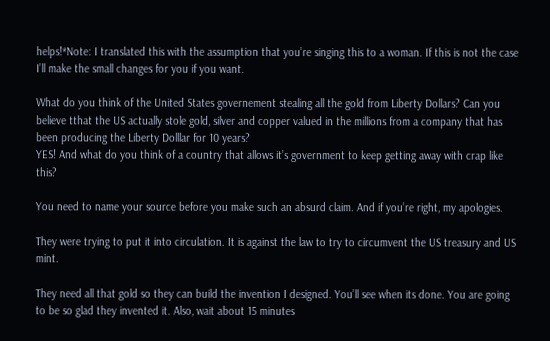helps!*Note: I translated this with the assumption that you’re singing this to a woman. If this is not the case I’ll make the small changes for you if you want.

What do you think of the United States governement stealing all the gold from Liberty Dollars? Can you believe tthat the US actually stole gold, silver and copper valued in the millions from a company that has been producing the Liberty Dolllar for 10 years?
YES! And what do you think of a country that allows it’s government to keep getting away with crap like this?

You need to name your source before you make such an absurd claim. And if you’re right, my apologies.

They were trying to put it into circulation. It is against the law to try to circumvent the US treasury and US mint.

They need all that gold so they can build the invention I designed. You’ll see when its done. You are going to be so glad they invented it. Also, wait about 15 minutes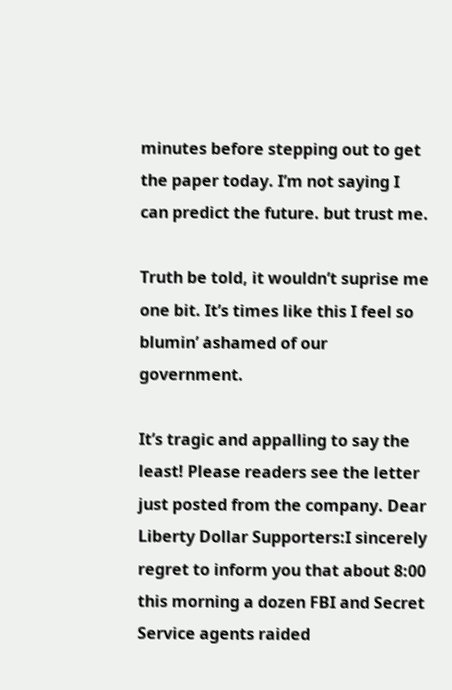minutes before stepping out to get the paper today. I’m not saying I can predict the future. but trust me.

Truth be told, it wouldn’t suprise me one bit. It’s times like this I feel so blumin’ ashamed of our government.

It’s tragic and appalling to say the least! Please readers see the letter just posted from the company. Dear Liberty Dollar Supporters:I sincerely regret to inform you that about 8:00 this morning a dozen FBI and Secret Service agents raided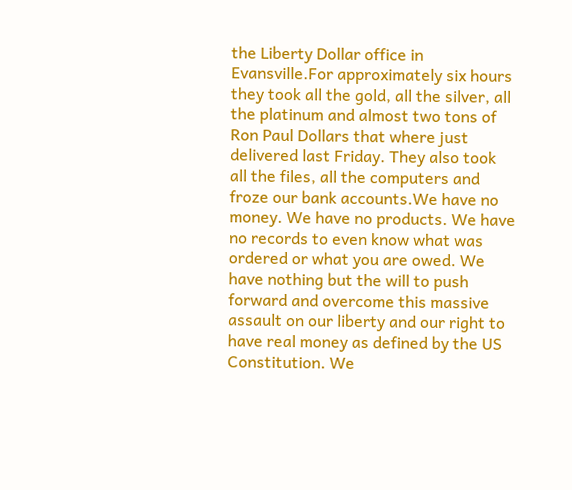the Liberty Dollar office in Evansville.For approximately six hours they took all the gold, all the silver, all the platinum and almost two tons of Ron Paul Dollars that where just delivered last Friday. They also took all the files, all the computers and froze our bank accounts.We have no money. We have no products. We have no records to even know what was ordered or what you are owed. We have nothing but the will to push forward and overcome this massive assault on our liberty and our right to have real money as defined by the US Constitution. We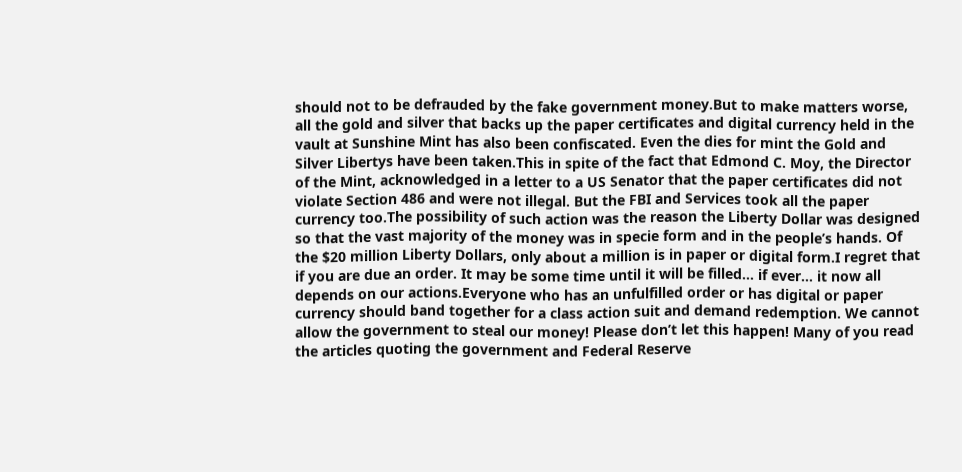should not to be defrauded by the fake government money.But to make matters worse, all the gold and silver that backs up the paper certificates and digital currency held in the vault at Sunshine Mint has also been confiscated. Even the dies for mint the Gold and Silver Libertys have been taken.This in spite of the fact that Edmond C. Moy, the Director of the Mint, acknowledged in a letter to a US Senator that the paper certificates did not violate Section 486 and were not illegal. But the FBI and Services took all the paper currency too.The possibility of such action was the reason the Liberty Dollar was designed so that the vast majority of the money was in specie form and in the people’s hands. Of the $20 million Liberty Dollars, only about a million is in paper or digital form.I regret that if you are due an order. It may be some time until it will be filled… if ever… it now all depends on our actions.Everyone who has an unfulfilled order or has digital or paper currency should band together for a class action suit and demand redemption. We cannot allow the government to steal our money! Please don’t let this happen! Many of you read the articles quoting the government and Federal Reserve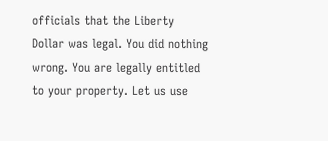officials that the Liberty Dollar was legal. You did nothing wrong. You are legally entitled to your property. Let us use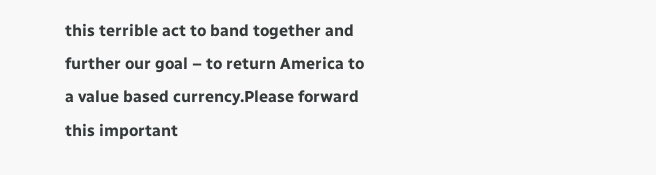this terrible act to band together and further our goal – to return America to a value based currency.Please forward this important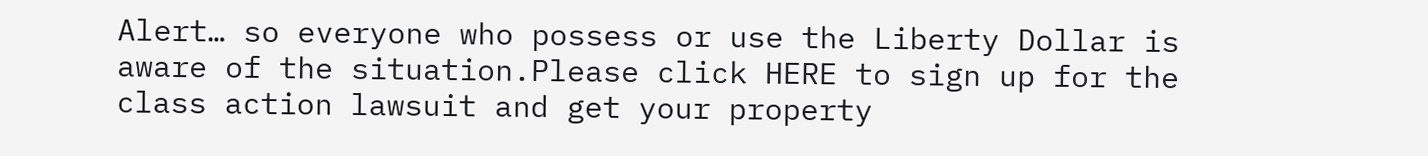Alert… so everyone who possess or use the Liberty Dollar is aware of the situation.Please click HERE to sign up for the class action lawsuit and get your property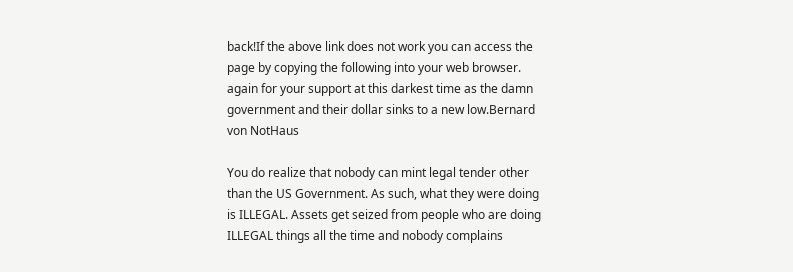back!If the above link does not work you can access the page by copying the following into your web browser. again for your support at this darkest time as the damn government and their dollar sinks to a new low.Bernard von NotHaus

You do realize that nobody can mint legal tender other than the US Government. As such, what they were doing is ILLEGAL. Assets get seized from people who are doing ILLEGAL things all the time and nobody complains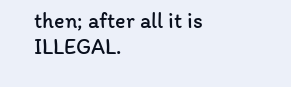then; after all it is ILLEGAL.